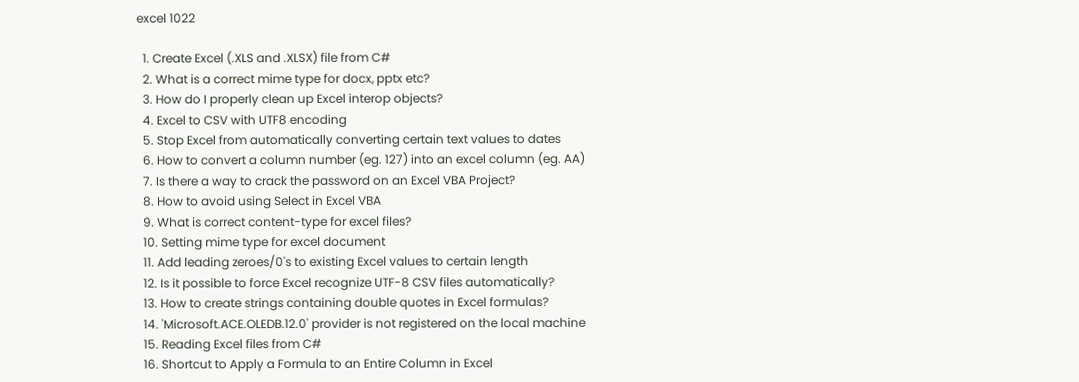excel 1022

  1. Create Excel (.XLS and .XLSX) file from C#
  2. What is a correct mime type for docx, pptx etc?
  3. How do I properly clean up Excel interop objects?
  4. Excel to CSV with UTF8 encoding
  5. Stop Excel from automatically converting certain text values to dates
  6. How to convert a column number (eg. 127) into an excel column (eg. AA)
  7. Is there a way to crack the password on an Excel VBA Project?
  8. How to avoid using Select in Excel VBA
  9. What is correct content-type for excel files?
  10. Setting mime type for excel document
  11. Add leading zeroes/0's to existing Excel values to certain length
  12. Is it possible to force Excel recognize UTF-8 CSV files automatically?
  13. How to create strings containing double quotes in Excel formulas?
  14. 'Microsoft.ACE.OLEDB.12.0' provider is not registered on the local machine
  15. Reading Excel files from C#
  16. Shortcut to Apply a Formula to an Entire Column in Excel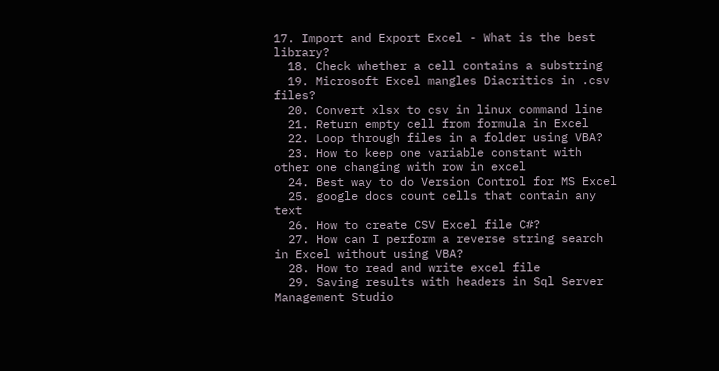17. Import and Export Excel - What is the best library?
  18. Check whether a cell contains a substring
  19. Microsoft Excel mangles Diacritics in .csv files?
  20. Convert xlsx to csv in linux command line
  21. Return empty cell from formula in Excel
  22. Loop through files in a folder using VBA?
  23. How to keep one variable constant with other one changing with row in excel
  24. Best way to do Version Control for MS Excel
  25. google docs count cells that contain any text
  26. How to create CSV Excel file C#?
  27. How can I perform a reverse string search in Excel without using VBA?
  28. How to read and write excel file
  29. Saving results with headers in Sql Server Management Studio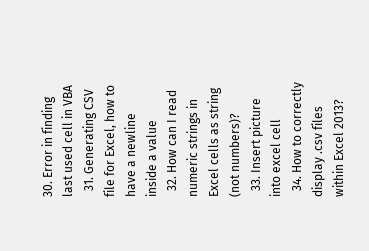30. Error in finding last used cell in VBA
  31. Generating CSV file for Excel, how to have a newline inside a value
  32. How can I read numeric strings in Excel cells as string (not numbers)?
  33. Insert picture into excel cell
  34. How to correctly display .csv files within Excel 2013?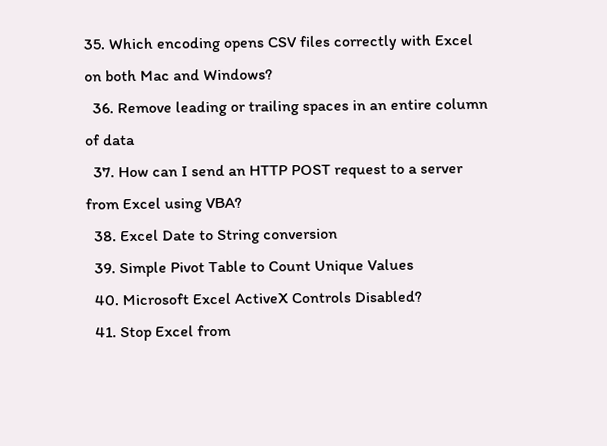35. Which encoding opens CSV files correctly with Excel on both Mac and Windows?
  36. Remove leading or trailing spaces in an entire column of data
  37. How can I send an HTTP POST request to a server from Excel using VBA?
  38. Excel Date to String conversion
  39. Simple Pivot Table to Count Unique Values
  40. Microsoft Excel ActiveX Controls Disabled?
  41. Stop Excel from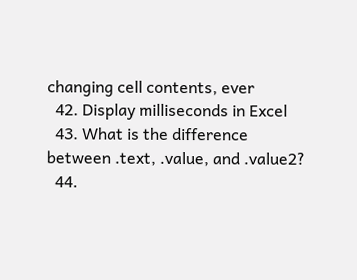changing cell contents, ever
  42. Display milliseconds in Excel
  43. What is the difference between .text, .value, and .value2?
  44.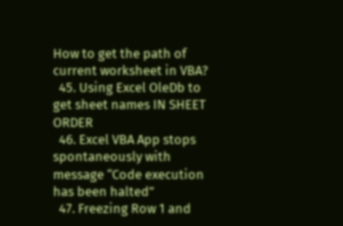How to get the path of current worksheet in VBA?
  45. Using Excel OleDb to get sheet names IN SHEET ORDER
  46. Excel VBA App stops spontaneously with message “Code execution has been halted”
  47. Freezing Row 1 and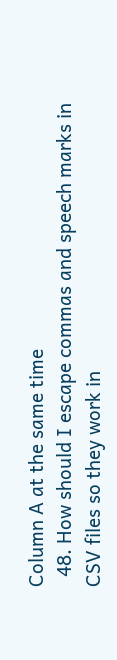Column A at the same time
  48. How should I escape commas and speech marks in CSV files so they work in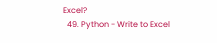Excel?
  49. Python - Write to Excel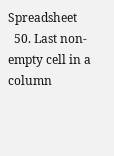Spreadsheet
  50. Last non-empty cell in a column